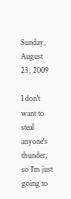Sunday, August 23, 2009

I don't want to steal anyone's thunder, so I'm just going to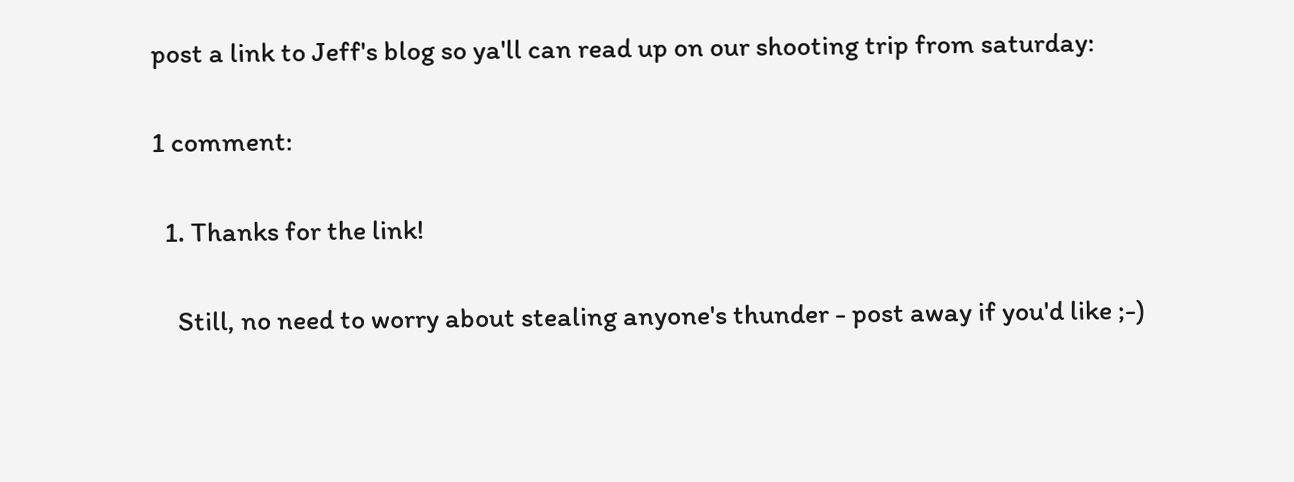post a link to Jeff's blog so ya'll can read up on our shooting trip from saturday:

1 comment:

  1. Thanks for the link!

    Still, no need to worry about stealing anyone's thunder - post away if you'd like ;-)